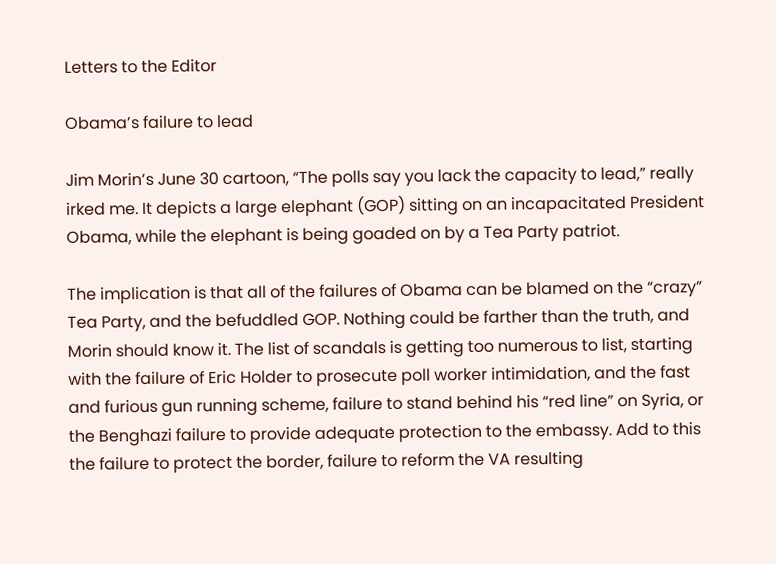Letters to the Editor

Obama’s failure to lead

Jim Morin’s June 30 cartoon, “The polls say you lack the capacity to lead,” really irked me. It depicts a large elephant (GOP) sitting on an incapacitated President Obama, while the elephant is being goaded on by a Tea Party patriot.

The implication is that all of the failures of Obama can be blamed on the “crazy” Tea Party, and the befuddled GOP. Nothing could be farther than the truth, and Morin should know it. The list of scandals is getting too numerous to list, starting with the failure of Eric Holder to prosecute poll worker intimidation, and the fast and furious gun running scheme, failure to stand behind his “red line” on Syria, or the Benghazi failure to provide adequate protection to the embassy. Add to this the failure to protect the border, failure to reform the VA resulting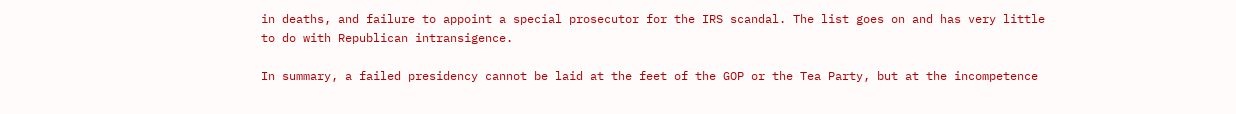in deaths, and failure to appoint a special prosecutor for the IRS scandal. The list goes on and has very little to do with Republican intransigence.

In summary, a failed presidency cannot be laid at the feet of the GOP or the Tea Party, but at the incompetence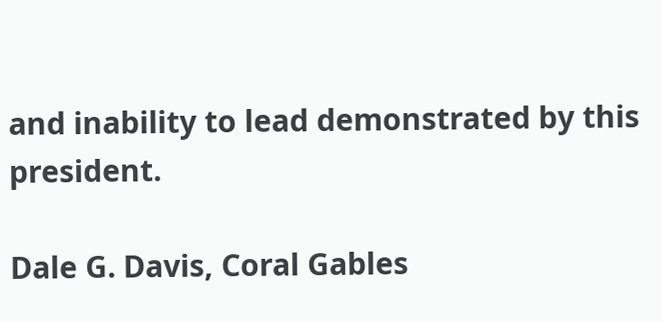and inability to lead demonstrated by this president.

Dale G. Davis, Coral Gables